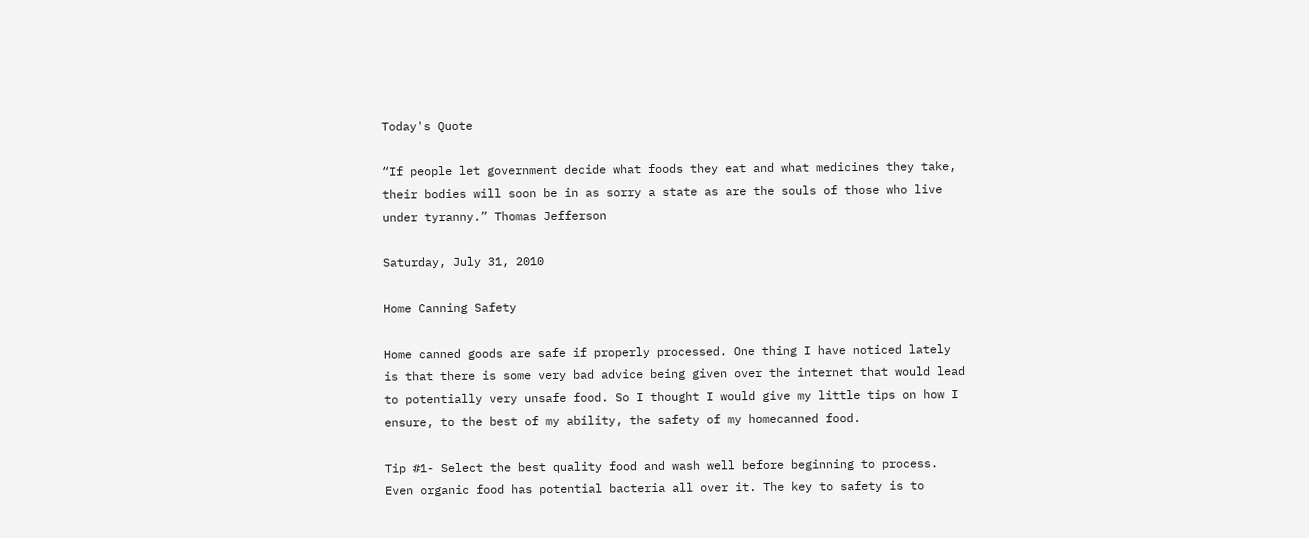Today's Quote

“If people let government decide what foods they eat and what medicines they take, their bodies will soon be in as sorry a state as are the souls of those who live under tyranny.” Thomas Jefferson

Saturday, July 31, 2010

Home Canning Safety

Home canned goods are safe if properly processed. One thing I have noticed lately is that there is some very bad advice being given over the internet that would lead to potentially very unsafe food. So I thought I would give my little tips on how I ensure, to the best of my ability, the safety of my homecanned food.

Tip #1- Select the best quality food and wash well before beginning to process. Even organic food has potential bacteria all over it. The key to safety is to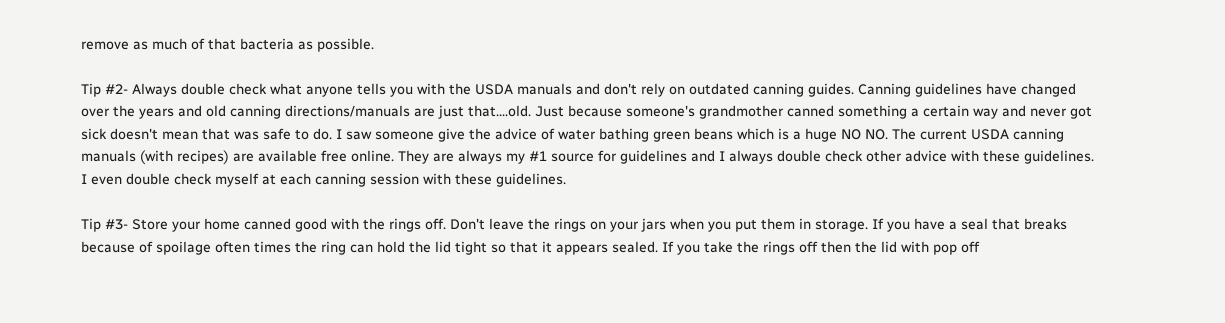remove as much of that bacteria as possible.

Tip #2- Always double check what anyone tells you with the USDA manuals and don't rely on outdated canning guides. Canning guidelines have changed over the years and old canning directions/manuals are just that....old. Just because someone's grandmother canned something a certain way and never got sick doesn't mean that was safe to do. I saw someone give the advice of water bathing green beans which is a huge NO NO. The current USDA canning manuals (with recipes) are available free online. They are always my #1 source for guidelines and I always double check other advice with these guidelines. I even double check myself at each canning session with these guidelines.

Tip #3- Store your home canned good with the rings off. Don't leave the rings on your jars when you put them in storage. If you have a seal that breaks because of spoilage often times the ring can hold the lid tight so that it appears sealed. If you take the rings off then the lid with pop off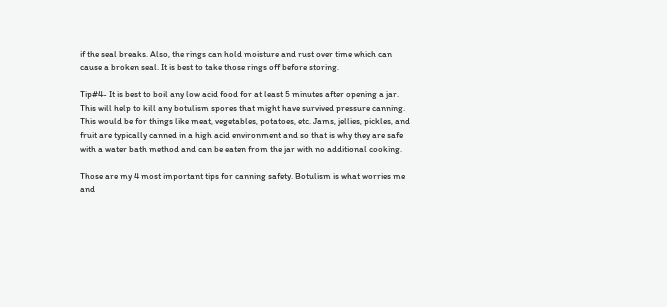if the seal breaks. Also, the rings can hold moisture and rust over time which can cause a broken seal. It is best to take those rings off before storing.

Tip#4- It is best to boil any low acid food for at least 5 minutes after opening a jar. This will help to kill any botulism spores that might have survived pressure canning. This would be for things like meat, vegetables, potatoes, etc. Jams, jellies, pickles, and fruit are typically canned in a high acid environment and so that is why they are safe with a water bath method and can be eaten from the jar with no additional cooking.

Those are my 4 most important tips for canning safety. Botulism is what worries me and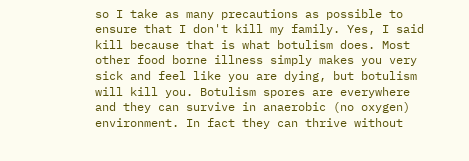so I take as many precautions as possible to ensure that I don't kill my family. Yes, I said kill because that is what botulism does. Most other food borne illness simply makes you very sick and feel like you are dying, but botulism will kill you. Botulism spores are everywhere and they can survive in anaerobic (no oxygen) environment. In fact they can thrive without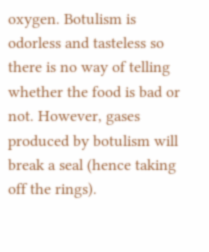oxygen. Botulism is odorless and tasteless so there is no way of telling whether the food is bad or not. However, gases produced by botulism will break a seal (hence taking off the rings).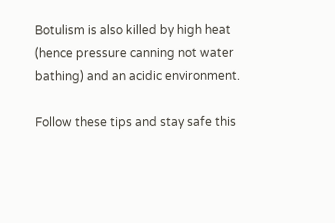Botulism is also killed by high heat (hence pressure canning not water bathing) and an acidic environment.

Follow these tips and stay safe this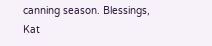canning season. Blessings, Kat